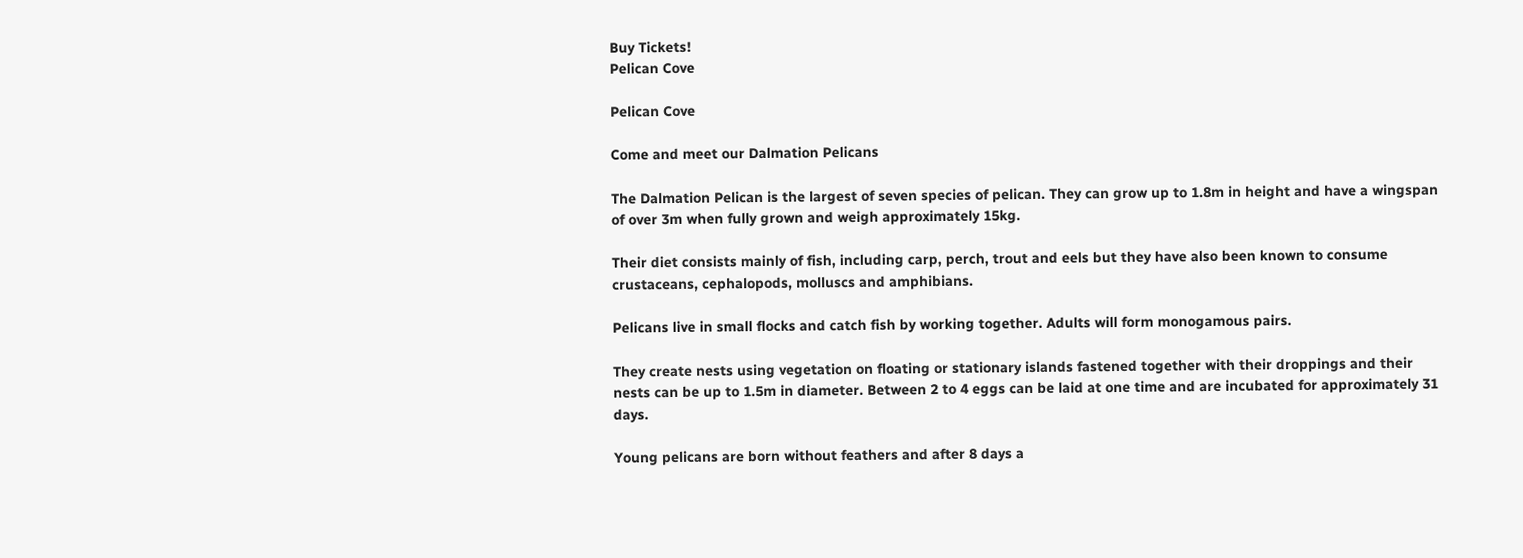Buy Tickets!
Pelican Cove

Pelican Cove

Come and meet our Dalmation Pelicans

The Dalmation Pelican is the largest of seven species of pelican. They can grow up to 1.8m in height and have a wingspan of over 3m when fully grown and weigh approximately 15kg.

Their diet consists mainly of fish, including carp, perch, trout and eels but they have also been known to consume crustaceans, cephalopods, molluscs and amphibians.

Pelicans live in small flocks and catch fish by working together. Adults will form monogamous pairs.

They create nests using vegetation on floating or stationary islands fastened together with their droppings and their nests can be up to 1.5m in diameter. Between 2 to 4 eggs can be laid at one time and are incubated for approximately 31 days.

Young pelicans are born without feathers and after 8 days a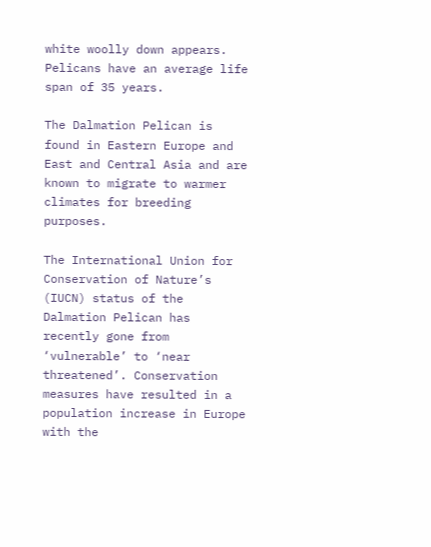white woolly down appears. Pelicans have an average life span of 35 years.

The Dalmation Pelican is found in Eastern Europe and East and Central Asia and are known to migrate to warmer climates for breeding purposes.

The International Union for Conservation of Nature’s (IUCN) status of the Dalmation Pelican has recently gone from ‘vulnerable’ to ‘near threatened’. Conservation measures have resulted in a population increase in Europe with the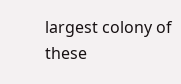largest colony of these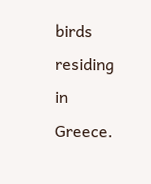birds residing in Greece.